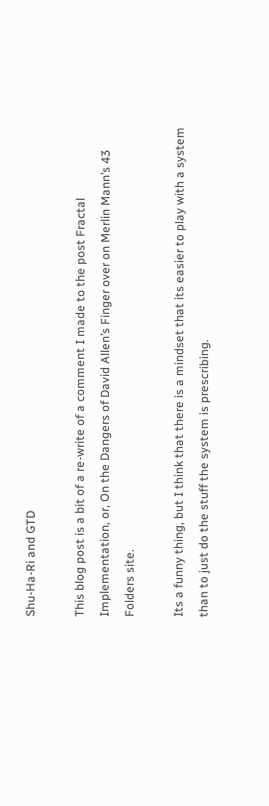Shu-Ha-Ri and GTD

This blog post is a bit of a re-write of a comment I made to the post Fractal Implementation, or, On the Dangers of David Allen’s Finger over on Merlin Mann’s 43 Folders site.

Its a funny thing, but I think that there is a mindset that its easier to play with a system than to just do the stuff the system is prescribing.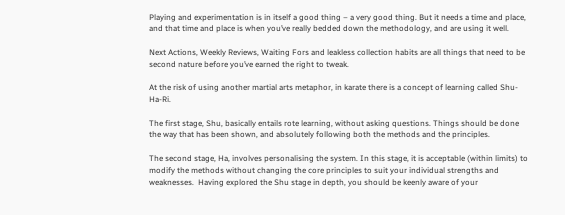Playing and experimentation is in itself a good thing – a very good thing. But it needs a time and place, and that time and place is when you’ve really bedded down the methodology, and are using it well.

Next Actions, Weekly Reviews, Waiting Fors and leakless collection habits are all things that need to be second nature before you’ve earned the right to tweak.

At the risk of using another martial arts metaphor, in karate there is a concept of learning called Shu-Ha-Ri.

The first stage, Shu, basically entails rote learning, without asking questions. Things should be done the way that has been shown, and absolutely following both the methods and the principles.

The second stage, Ha, involves personalising the system. In this stage, it is acceptable (within limits) to modify the methods without changing the core principles to suit your individual strengths and weaknesses.  Having explored the Shu stage in depth, you should be keenly aware of your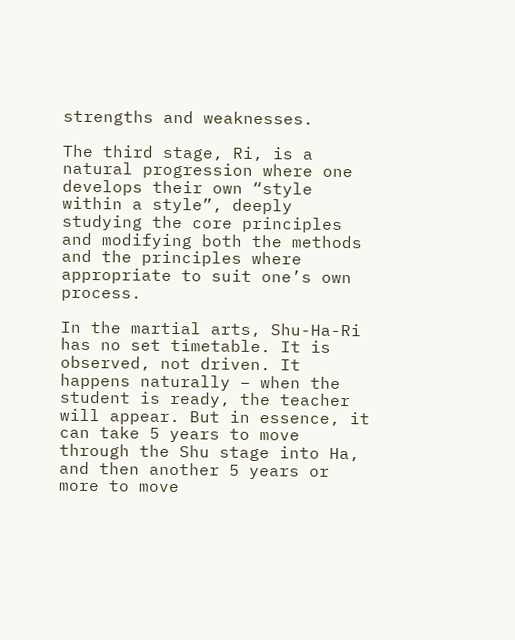strengths and weaknesses.

The third stage, Ri, is a natural progression where one develops their own “style within a style”, deeply studying the core principles and modifying both the methods and the principles where appropriate to suit one’s own process.

In the martial arts, Shu-Ha-Ri has no set timetable. It is observed, not driven. It happens naturally – when the student is ready, the teacher will appear. But in essence, it can take 5 years to move through the Shu stage into Ha, and then another 5 years or more to move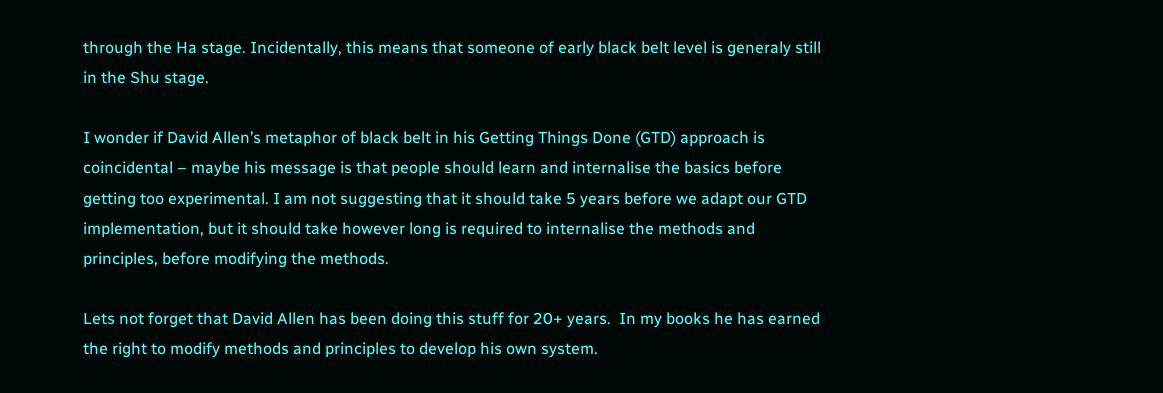through the Ha stage. Incidentally, this means that someone of early black belt level is generaly still in the Shu stage.

I wonder if David Allen’s metaphor of black belt in his Getting Things Done (GTD) approach is coincidental – maybe his message is that people should learn and internalise the basics before getting too experimental. I am not suggesting that it should take 5 years before we adapt our GTD implementation, but it should take however long is required to internalise the methods and principles, before modifying the methods.

Lets not forget that David Allen has been doing this stuff for 20+ years.  In my books he has earned the right to modify methods and principles to develop his own system.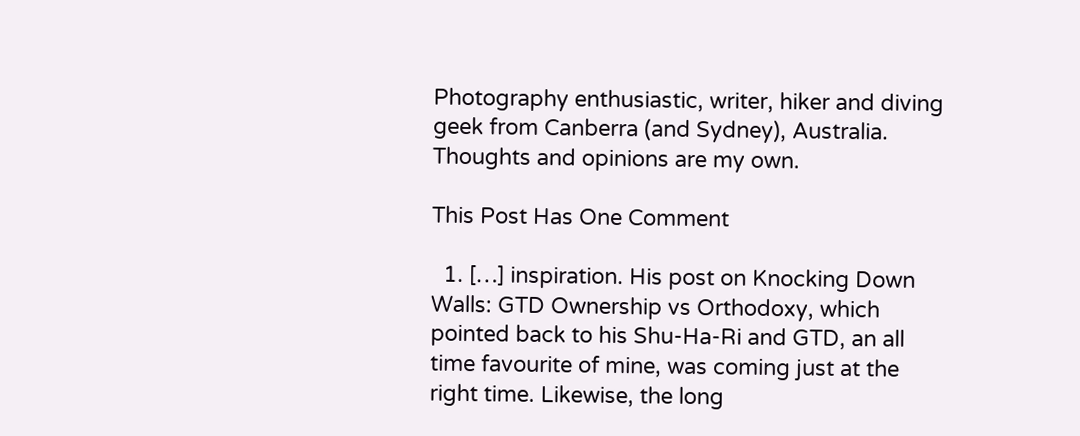Photography enthusiastic, writer, hiker and diving geek from Canberra (and Sydney), Australia. Thoughts and opinions are my own.

This Post Has One Comment

  1. […] inspiration. His post on Knocking Down Walls: GTD Ownership vs Orthodoxy, which pointed back to his Shu-Ha-Ri and GTD, an all time favourite of mine, was coming just at the right time. Likewise, the long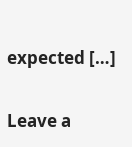expected […]

Leave a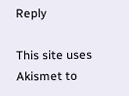Reply

This site uses Akismet to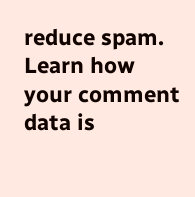reduce spam. Learn how your comment data is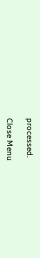processed.

Close Menu